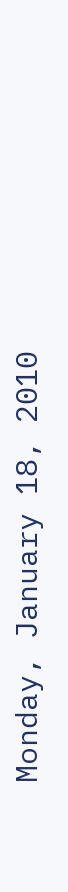Monday, January 18, 2010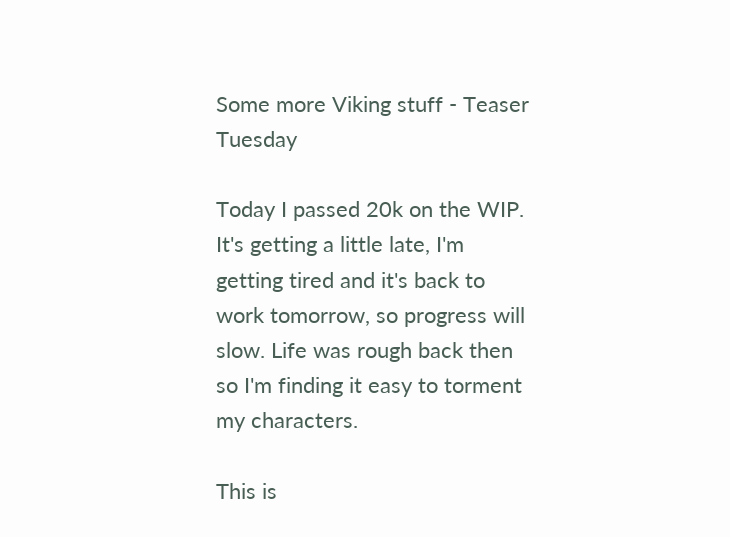Some more Viking stuff - Teaser Tuesday

Today I passed 20k on the WIP. It's getting a little late, I'm getting tired and it's back to work tomorrow, so progress will slow. Life was rough back then so I'm finding it easy to torment my characters.

This is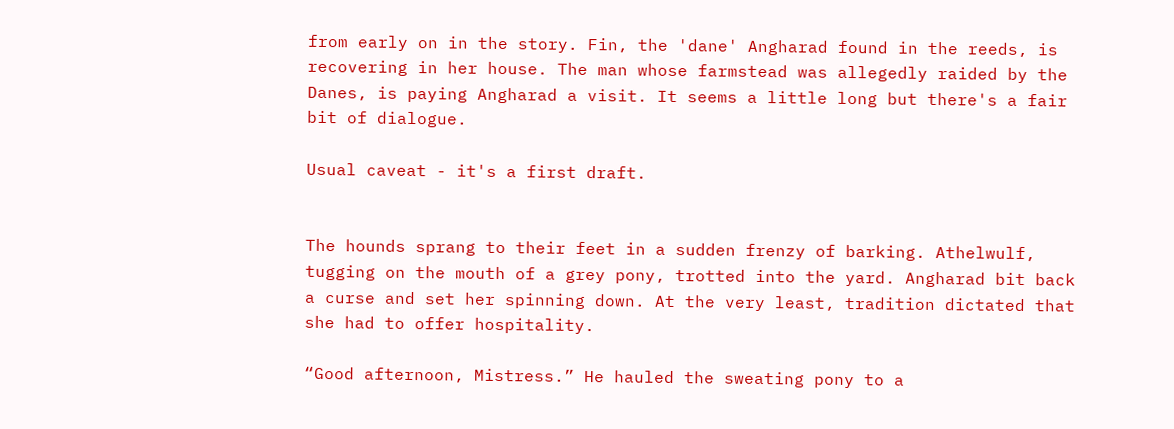from early on in the story. Fin, the 'dane' Angharad found in the reeds, is recovering in her house. The man whose farmstead was allegedly raided by the Danes, is paying Angharad a visit. It seems a little long but there's a fair bit of dialogue.

Usual caveat - it's a first draft.


The hounds sprang to their feet in a sudden frenzy of barking. Athelwulf, tugging on the mouth of a grey pony, trotted into the yard. Angharad bit back a curse and set her spinning down. At the very least, tradition dictated that she had to offer hospitality.

“Good afternoon, Mistress.” He hauled the sweating pony to a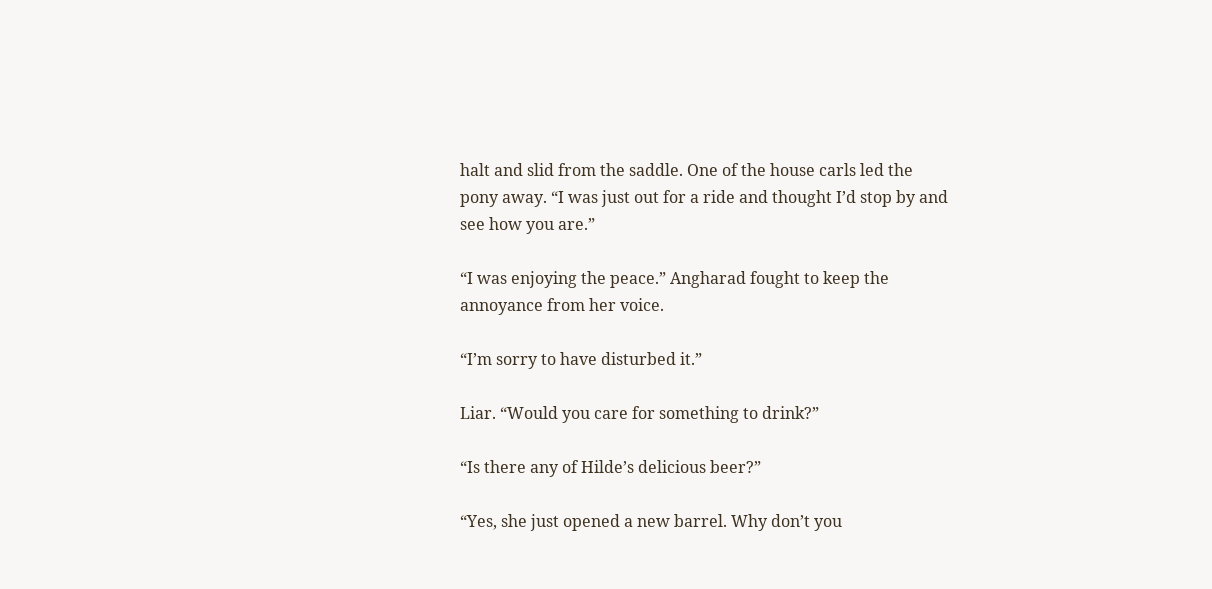halt and slid from the saddle. One of the house carls led the pony away. “I was just out for a ride and thought I’d stop by and see how you are.”

“I was enjoying the peace.” Angharad fought to keep the annoyance from her voice.

“I’m sorry to have disturbed it.”

Liar. “Would you care for something to drink?”

“Is there any of Hilde’s delicious beer?”

“Yes, she just opened a new barrel. Why don’t you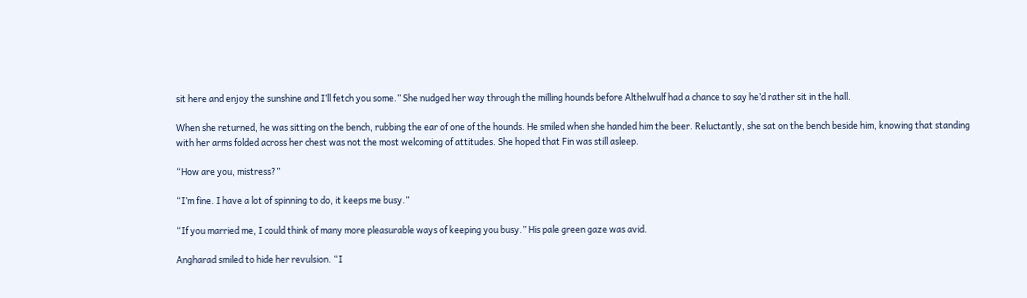sit here and enjoy the sunshine and I’ll fetch you some.” She nudged her way through the milling hounds before Althelwulf had a chance to say he’d rather sit in the hall.

When she returned, he was sitting on the bench, rubbing the ear of one of the hounds. He smiled when she handed him the beer. Reluctantly, she sat on the bench beside him, knowing that standing with her arms folded across her chest was not the most welcoming of attitudes. She hoped that Fin was still asleep.

“How are you, mistress?”

“I’m fine. I have a lot of spinning to do, it keeps me busy.”

“If you married me, I could think of many more pleasurable ways of keeping you busy.” His pale green gaze was avid.

Angharad smiled to hide her revulsion. “I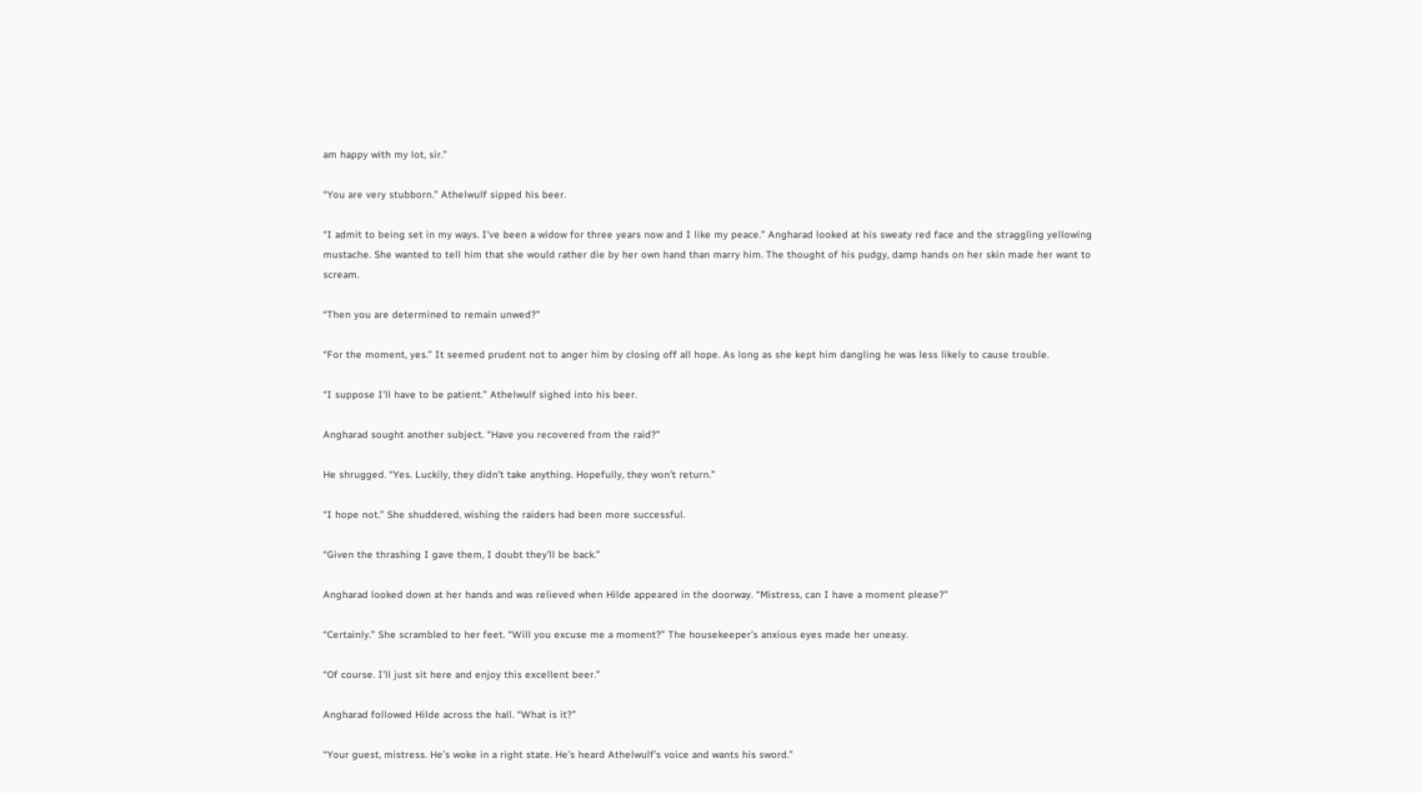am happy with my lot, sir.”

“You are very stubborn.” Athelwulf sipped his beer.

“I admit to being set in my ways. I’ve been a widow for three years now and I like my peace.” Angharad looked at his sweaty red face and the straggling yellowing mustache. She wanted to tell him that she would rather die by her own hand than marry him. The thought of his pudgy, damp hands on her skin made her want to scream.

“Then you are determined to remain unwed?”

“For the moment, yes.” It seemed prudent not to anger him by closing off all hope. As long as she kept him dangling he was less likely to cause trouble.

“I suppose I’ll have to be patient.” Athelwulf sighed into his beer.

Angharad sought another subject. “Have you recovered from the raid?”

He shrugged. “Yes. Luckily, they didn’t take anything. Hopefully, they won’t return.”

“I hope not.” She shuddered, wishing the raiders had been more successful.

“Given the thrashing I gave them, I doubt they’ll be back.”

Angharad looked down at her hands and was relieved when Hilde appeared in the doorway. “Mistress, can I have a moment please?”

“Certainly.” She scrambled to her feet. “Will you excuse me a moment?” The housekeeper’s anxious eyes made her uneasy.

“Of course. I’ll just sit here and enjoy this excellent beer.”

Angharad followed Hilde across the hall. “What is it?”

“Your guest, mistress. He’s woke in a right state. He’s heard Athelwulf’s voice and wants his sword.”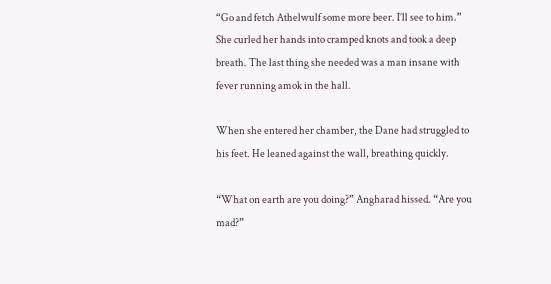“Go and fetch Athelwulf some more beer. I’ll see to him.” She curled her hands into cramped knots and took a deep breath. The last thing she needed was a man insane with fever running amok in the hall.

When she entered her chamber, the Dane had struggled to his feet. He leaned against the wall, breathing quickly.

“What on earth are you doing?” Angharad hissed. “Are you mad?”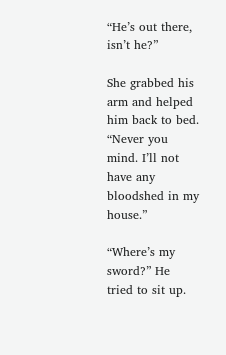“He’s out there, isn’t he?”

She grabbed his arm and helped him back to bed. “Never you mind. I’ll not have any bloodshed in my house.”

“Where’s my sword?” He tried to sit up.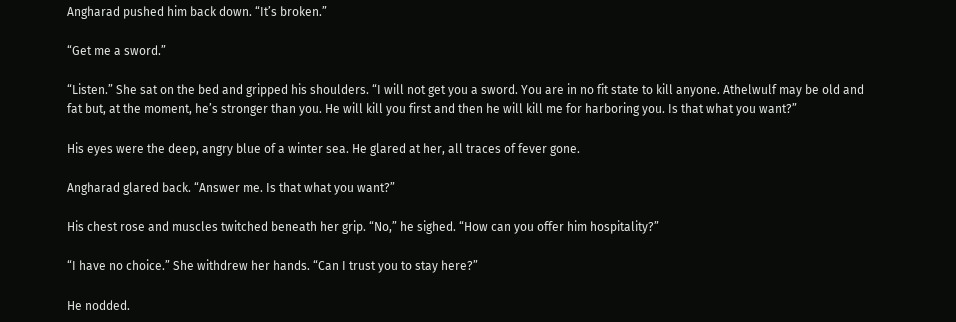Angharad pushed him back down. “It’s broken.”

“Get me a sword.”

“Listen.” She sat on the bed and gripped his shoulders. “I will not get you a sword. You are in no fit state to kill anyone. Athelwulf may be old and fat but, at the moment, he’s stronger than you. He will kill you first and then he will kill me for harboring you. Is that what you want?”

His eyes were the deep, angry blue of a winter sea. He glared at her, all traces of fever gone.

Angharad glared back. “Answer me. Is that what you want?”

His chest rose and muscles twitched beneath her grip. “No,” he sighed. “How can you offer him hospitality?”

“I have no choice.” She withdrew her hands. “Can I trust you to stay here?”

He nodded.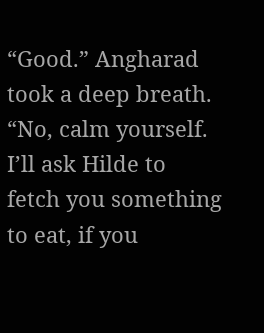“Good.” Angharad took a deep breath. “No, calm yourself. I’ll ask Hilde to fetch you something to eat, if you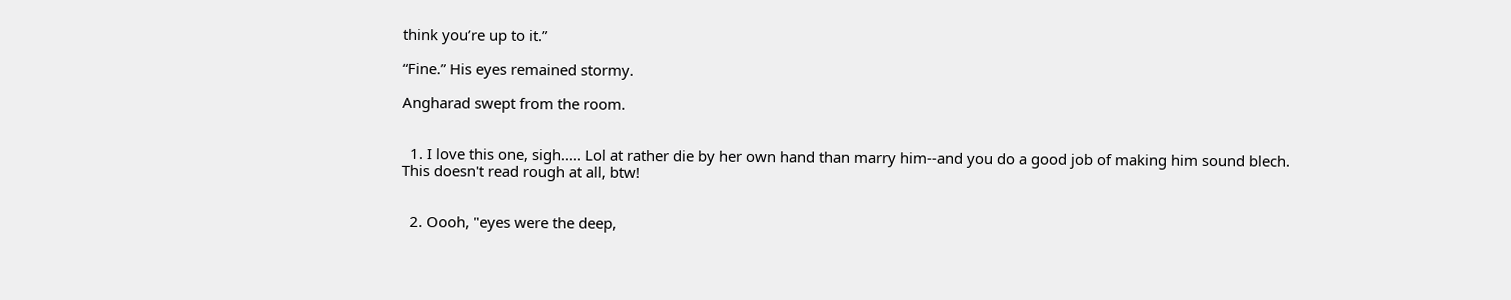think you’re up to it.”

“Fine.” His eyes remained stormy.

Angharad swept from the room.


  1. I love this one, sigh..... Lol at rather die by her own hand than marry him--and you do a good job of making him sound blech. This doesn't read rough at all, btw!


  2. Oooh, "eyes were the deep,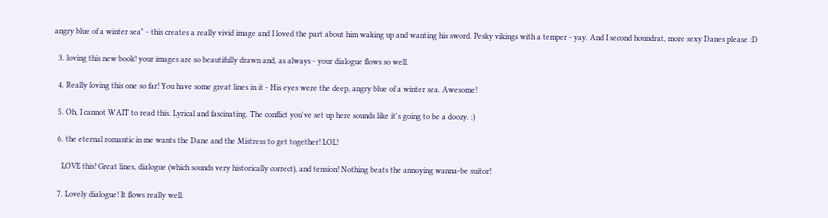angry blue of a winter sea" - this creates a really vivid image and I loved the part about him waking up and wanting his sword. Pesky vikings with a temper - yay. And I second houndrat, more sexy Danes please :D

  3. loving this new book! your images are so beautifully drawn and, as always - your dialogue flows so well.

  4. Really loving this one so far! You have some great lines in it - His eyes were the deep, angry blue of a winter sea. Awesome!

  5. Oh, I cannot WAIT to read this. Lyrical and fascinating. The conflict you've set up here sounds like it's going to be a doozy. :)

  6. the eternal romantic in me wants the Dane and the Mistress to get together! LOL!

    LOVE this! Great lines, dialogue (which sounds very historically correct), and tension! Nothing beats the annoying wanna-be suitor!

  7. Lovely dialogue! It flows really well.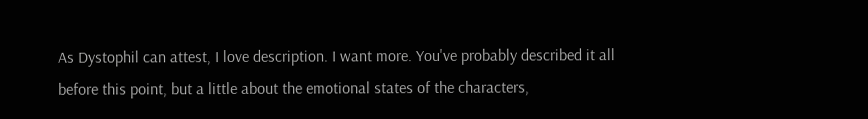As Dystophil can attest, I love description. I want more. You've probably described it all before this point, but a little about the emotional states of the characters,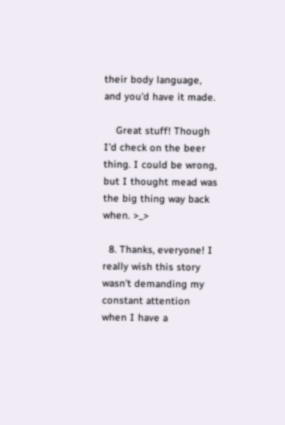their body language, and you'd have it made.

    Great stuff! Though I'd check on the beer thing. I could be wrong, but I thought mead was the big thing way back when. >_>

  8. Thanks, everyone! I really wish this story wasn't demanding my constant attention when I have a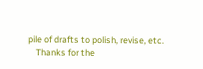pile of drafts to polish, revise, etc.
    Thanks for the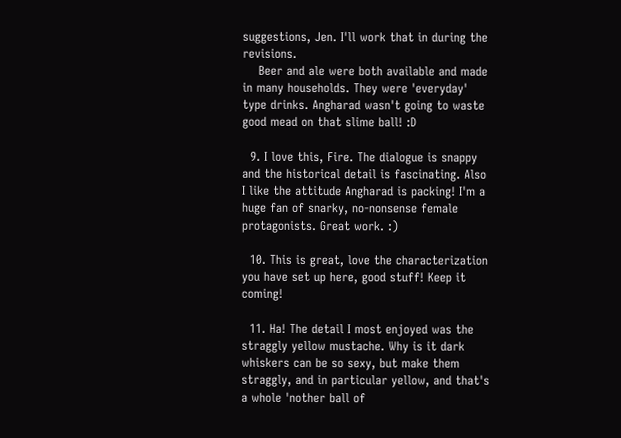suggestions, Jen. I'll work that in during the revisions.
    Beer and ale were both available and made in many households. They were 'everyday' type drinks. Angharad wasn't going to waste good mead on that slime ball! :D

  9. I love this, Fire. The dialogue is snappy and the historical detail is fascinating. Also I like the attitude Angharad is packing! I'm a huge fan of snarky, no-nonsense female protagonists. Great work. :)

  10. This is great, love the characterization you have set up here, good stuff! Keep it coming!

  11. Ha! The detail I most enjoyed was the straggly yellow mustache. Why is it dark whiskers can be so sexy, but make them straggly, and in particular yellow, and that's a whole 'nother ball of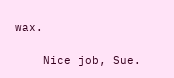wax.

    Nice job, Sue.